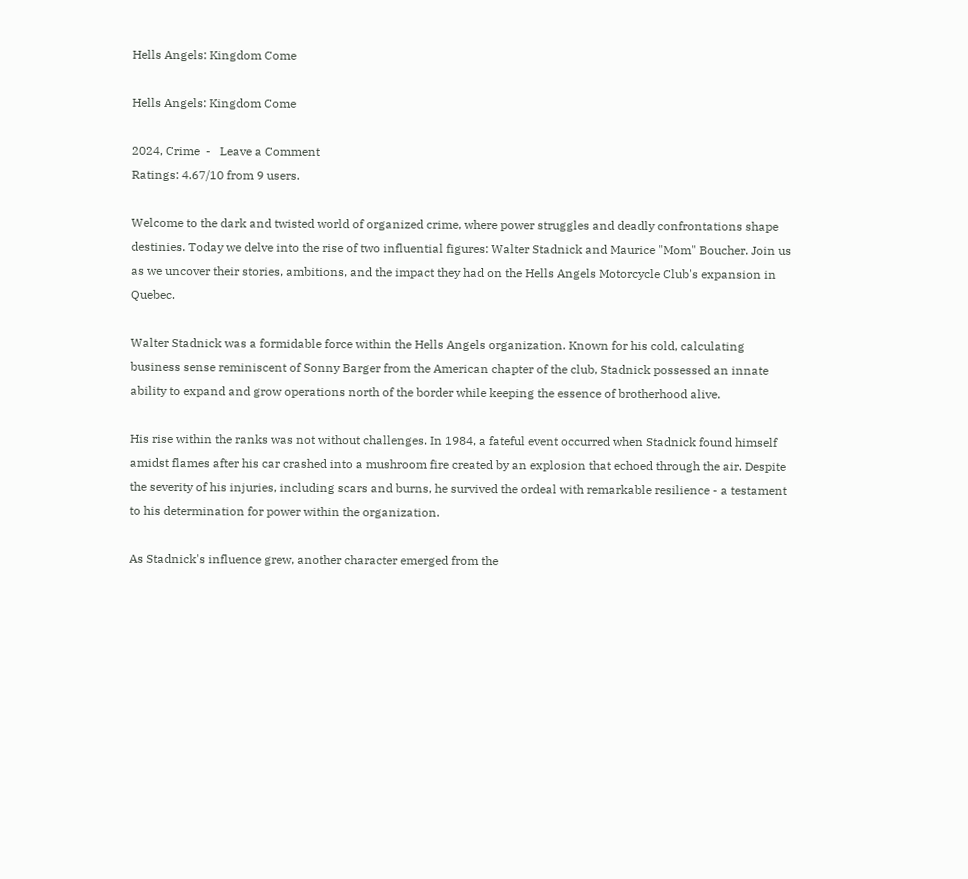Hells Angels: Kingdom Come

Hells Angels: Kingdom Come

2024, Crime  -   Leave a Comment
Ratings: 4.67/10 from 9 users.

Welcome to the dark and twisted world of organized crime, where power struggles and deadly confrontations shape destinies. Today we delve into the rise of two influential figures: Walter Stadnick and Maurice "Mom" Boucher. Join us as we uncover their stories, ambitions, and the impact they had on the Hells Angels Motorcycle Club's expansion in Quebec.

Walter Stadnick was a formidable force within the Hells Angels organization. Known for his cold, calculating business sense reminiscent of Sonny Barger from the American chapter of the club, Stadnick possessed an innate ability to expand and grow operations north of the border while keeping the essence of brotherhood alive.

His rise within the ranks was not without challenges. In 1984, a fateful event occurred when Stadnick found himself amidst flames after his car crashed into a mushroom fire created by an explosion that echoed through the air. Despite the severity of his injuries, including scars and burns, he survived the ordeal with remarkable resilience - a testament to his determination for power within the organization.

As Stadnick's influence grew, another character emerged from the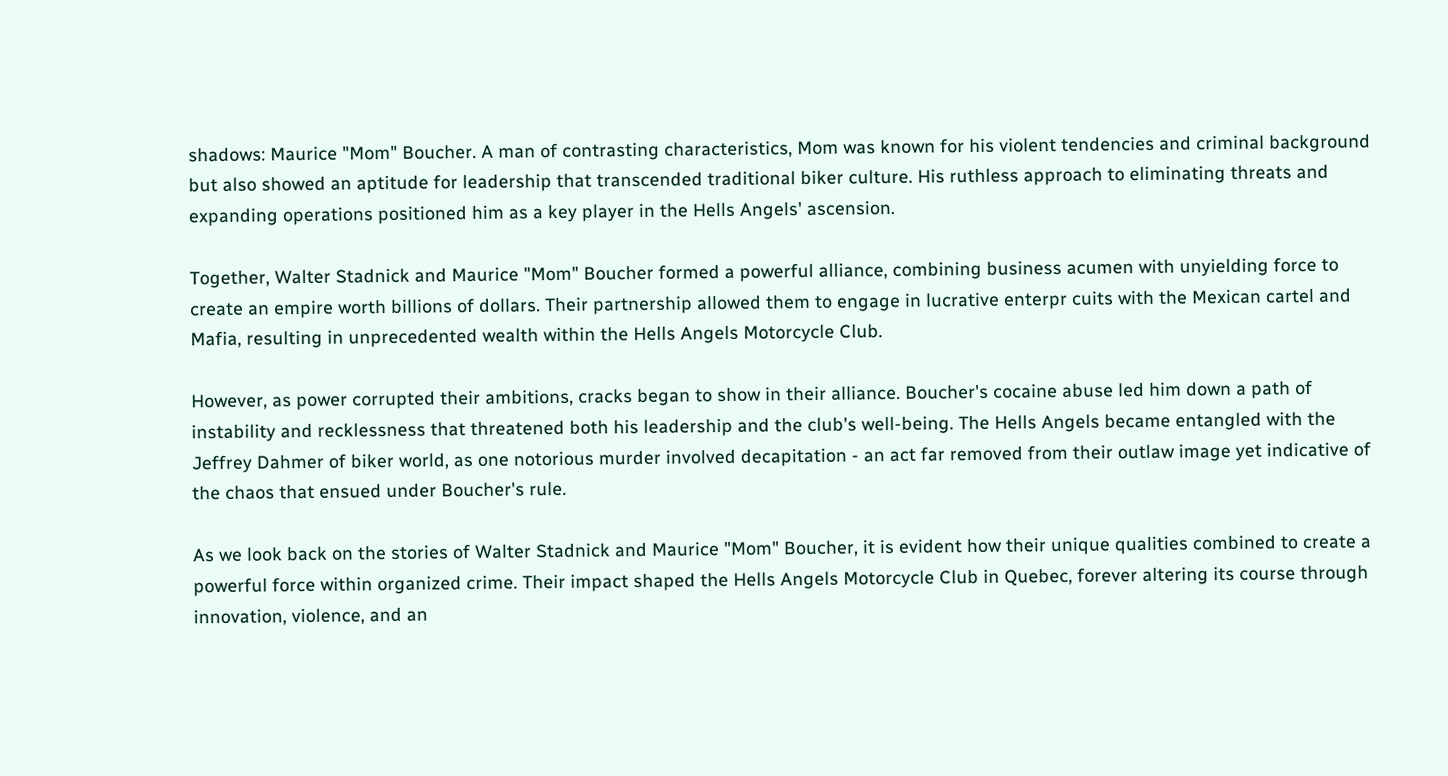shadows: Maurice "Mom" Boucher. A man of contrasting characteristics, Mom was known for his violent tendencies and criminal background but also showed an aptitude for leadership that transcended traditional biker culture. His ruthless approach to eliminating threats and expanding operations positioned him as a key player in the Hells Angels' ascension.

Together, Walter Stadnick and Maurice "Mom" Boucher formed a powerful alliance, combining business acumen with unyielding force to create an empire worth billions of dollars. Their partnership allowed them to engage in lucrative enterpr cuits with the Mexican cartel and Mafia, resulting in unprecedented wealth within the Hells Angels Motorcycle Club.

However, as power corrupted their ambitions, cracks began to show in their alliance. Boucher's cocaine abuse led him down a path of instability and recklessness that threatened both his leadership and the club's well-being. The Hells Angels became entangled with the Jeffrey Dahmer of biker world, as one notorious murder involved decapitation - an act far removed from their outlaw image yet indicative of the chaos that ensued under Boucher's rule.

As we look back on the stories of Walter Stadnick and Maurice "Mom" Boucher, it is evident how their unique qualities combined to create a powerful force within organized crime. Their impact shaped the Hells Angels Motorcycle Club in Quebec, forever altering its course through innovation, violence, and an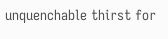unquenchable thirst for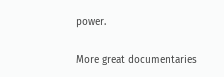power.

More great documentaries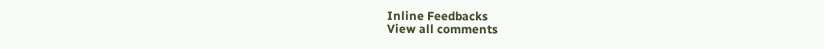Inline Feedbacks
View all comments